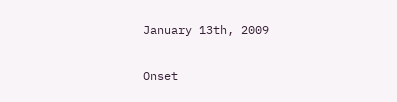January 13th, 2009


Onset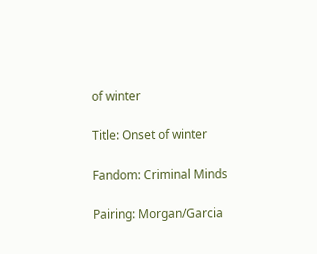of winter

Title: Onset of winter

Fandom: Criminal Minds

Pairing: Morgan/Garcia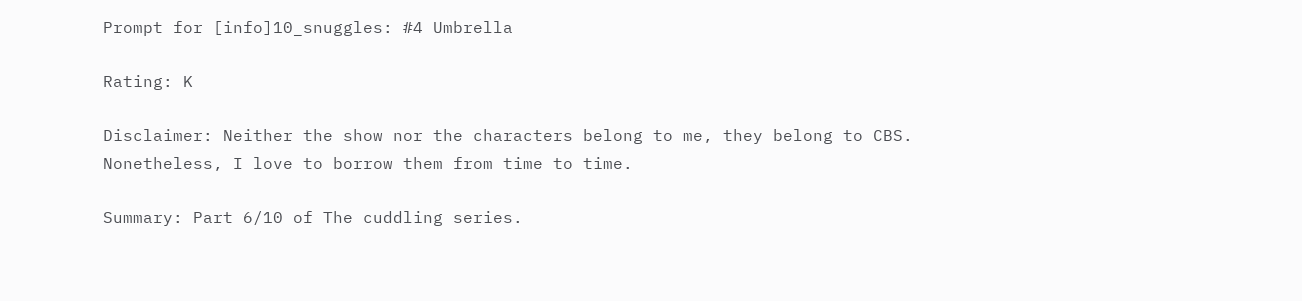Prompt for [info]10_snuggles: #4 Umbrella

Rating: K

Disclaimer: Neither the show nor the characters belong to me, they belong to CBS. Nonetheless, I love to borrow them from time to time.

Summary: Part 6/10 of The cuddling series.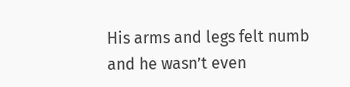His arms and legs felt numb and he wasn’t even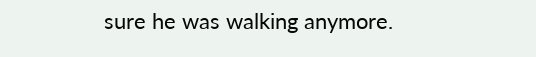sure he was walking anymore.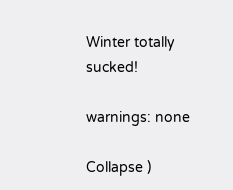Winter totally sucked!

warnings: none

Collapse )